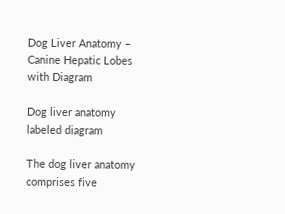Dog Liver Anatomy – Canine Hepatic Lobes with Diagram

Dog liver anatomy labeled diagram

The dog liver anatomy comprises five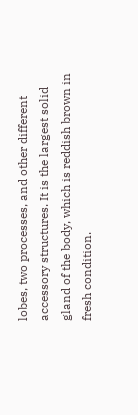lobes, two processes, and other different accessory structures. It is the largest solid gland of the body, which is reddish brown in fresh condition.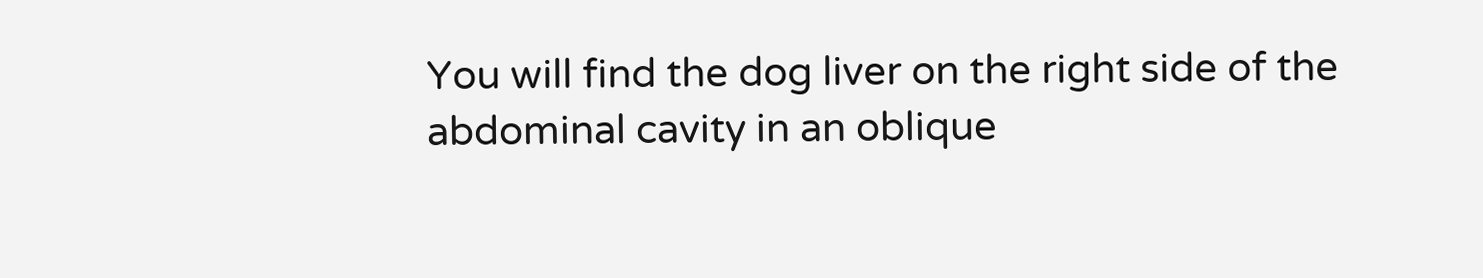You will find the dog liver on the right side of the abdominal cavity in an oblique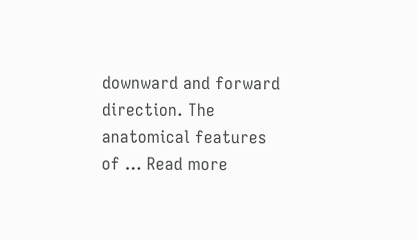downward and forward direction. The anatomical features of … Read more